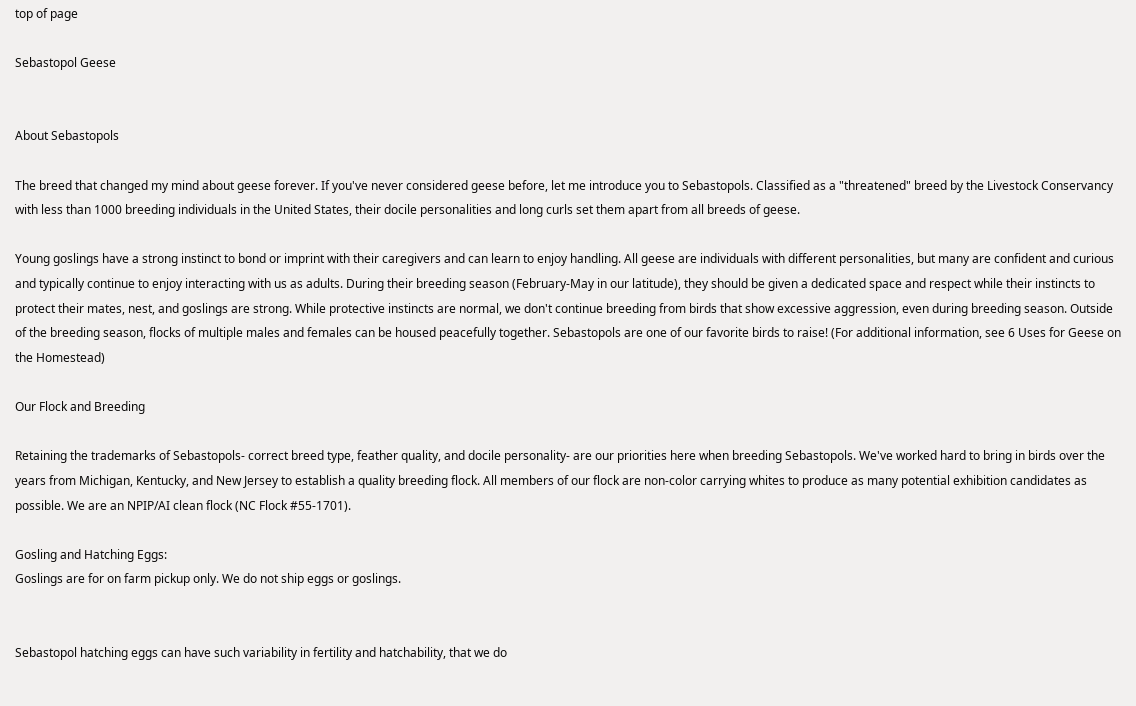top of page

Sebastopol Geese


About Sebastopols

The breed that changed my mind about geese forever. If you've never considered geese before, let me introduce you to Sebastopols. Classified as a "threatened" breed by the Livestock Conservancy with less than 1000 breeding individuals in the United States, their docile personalities and long curls set them apart from all breeds of geese.

Young goslings have a strong instinct to bond or imprint with their caregivers and can learn to enjoy handling. All geese are individuals with different personalities, but many are confident and curious and typically continue to enjoy interacting with us as adults. During their breeding season (February-May in our latitude), they should be given a dedicated space and respect while their instincts to protect their mates, nest, and goslings are strong. While protective instincts are normal, we don't continue breeding from birds that show excessive aggression, even during breeding season. Outside of the breeding season, flocks of multiple males and females can be housed peacefully together. Sebastopols are one of our favorite birds to raise! (For additional information, see 6 Uses for Geese on the Homestead)

Our Flock and Breeding

Retaining the trademarks of Sebastopols- correct breed type, feather quality, and docile personality- are our priorities here when breeding Sebastopols. We've worked hard to bring in birds over the years from Michigan, Kentucky, and New Jersey to establish a quality breeding flock. All members of our flock are non-color carrying whites to produce as many potential exhibition candidates as possible. We are an NPIP/AI clean flock (NC Flock #55-1701).

Gosling and Hatching Eggs:
Goslings are for on farm pickup only. We do not ship eggs or goslings.


Sebastopol hatching eggs can have such variability in fertility and hatchability, that we do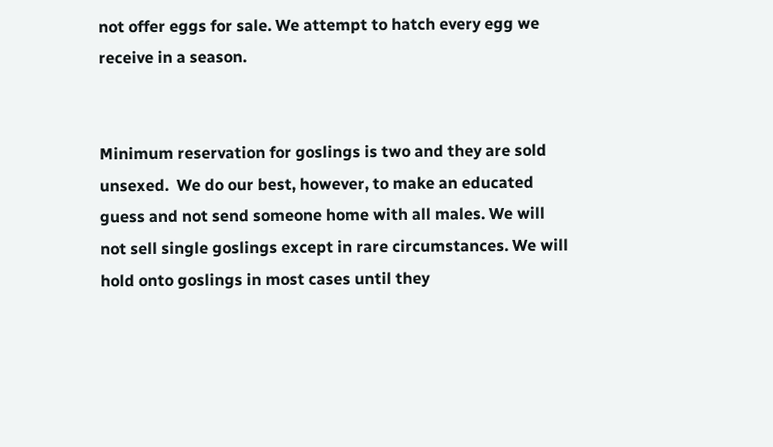not offer eggs for sale. We attempt to hatch every egg we receive in a season.


Minimum reservation for goslings is two and they are sold unsexed.  We do our best, however, to make an educated guess and not send someone home with all males. We will not sell single goslings except in rare circumstances. We will hold onto goslings in most cases until they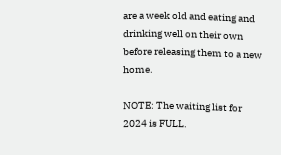are a week old and eating and drinking well on their own before releasing them to a new home.

NOTE: The waiting list for 2024 is FULL.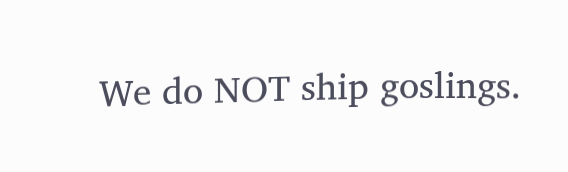We do NOT ship goslings.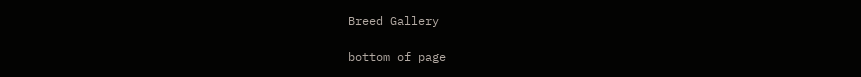Breed Gallery

bottom of page